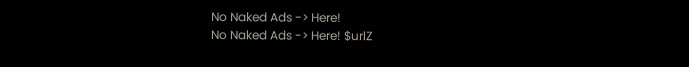No Naked Ads -> Here!
No Naked Ads -> Here! $urlZ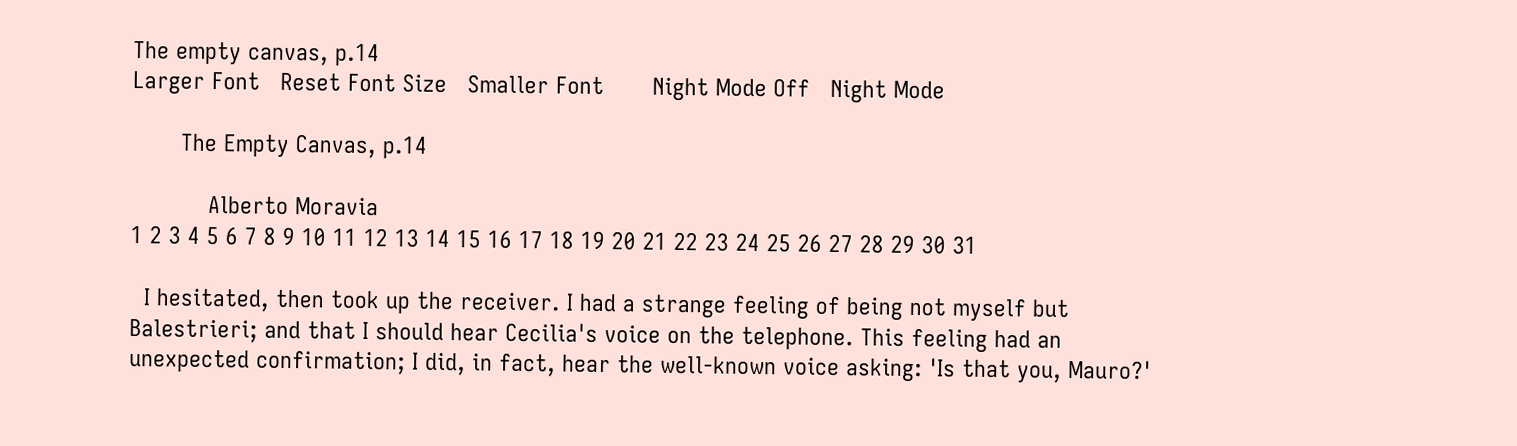The empty canvas, p.14
Larger Font   Reset Font Size   Smaller Font       Night Mode Off   Night Mode

       The Empty Canvas, p.14

           Alberto Moravia
1 2 3 4 5 6 7 8 9 10 11 12 13 14 15 16 17 18 19 20 21 22 23 24 25 26 27 28 29 30 31

  I hesitated, then took up the receiver. I had a strange feeling of being not myself but Balestrieri; and that I should hear Cecilia's voice on the telephone. This feeling had an unexpected confirmation; I did, in fact, hear the well-known voice asking: 'Is that you, Mauro?'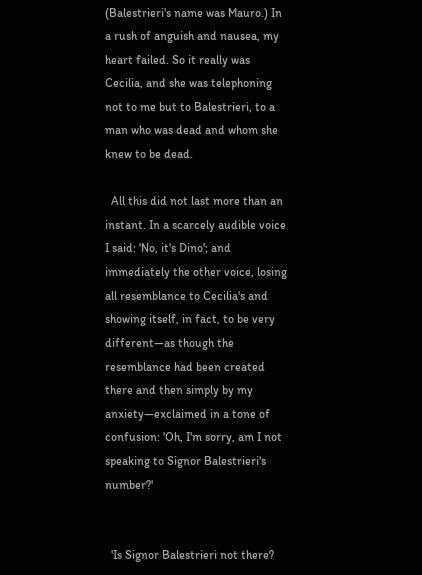(Balestrieri's name was Mauro.) In a rush of anguish and nausea, my heart failed. So it really was Cecilia, and she was telephoning not to me but to Balestrieri, to a man who was dead and whom she knew to be dead.

  All this did not last more than an instant. In a scarcely audible voice I said: 'No, it's Dino'; and immediately the other voice, losing all resemblance to Cecilia's and showing itself, in fact, to be very different—as though the resemblance had been created there and then simply by my anxiety—exclaimed in a tone of confusion: 'Oh, I'm sorry, am I not speaking to Signor Balestrieri's number?'


  'Is Signor Balestrieri not there?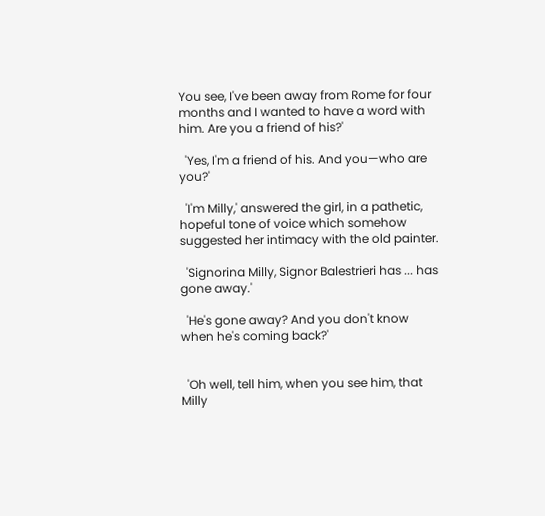You see, I've been away from Rome for four months and I wanted to have a word with him. Are you a friend of his?'

  'Yes, I'm a friend of his. And you—who are you?'

  'I'm Milly,' answered the girl, in a pathetic, hopeful tone of voice which somehow suggested her intimacy with the old painter.

  'Signorina Milly, Signor Balestrieri has ... has gone away.'

  'He's gone away? And you don't know when he's coming back?'


  'Oh well, tell him, when you see him, that Milly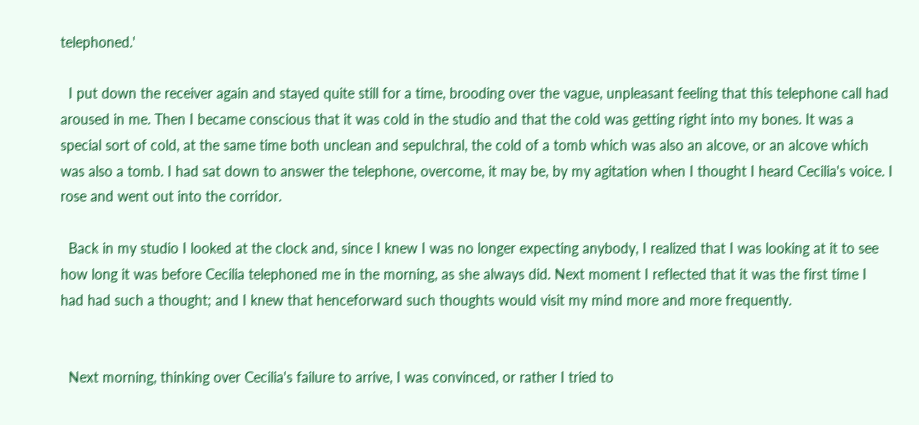telephoned.'

  I put down the receiver again and stayed quite still for a time, brooding over the vague, unpleasant feeling that this telephone call had aroused in me. Then I became conscious that it was cold in the studio and that the cold was getting right into my bones. It was a special sort of cold, at the same time both unclean and sepulchral, the cold of a tomb which was also an alcove, or an alcove which was also a tomb. I had sat down to answer the telephone, overcome, it may be, by my agitation when I thought I heard Cecilia's voice. I rose and went out into the corridor.

  Back in my studio I looked at the clock and, since I knew I was no longer expecting anybody, I realized that I was looking at it to see how long it was before Cecilia telephoned me in the morning, as she always did. Next moment I reflected that it was the first time I had had such a thought; and I knew that henceforward such thoughts would visit my mind more and more frequently.


  Next morning, thinking over Cecilia's failure to arrive, I was convinced, or rather I tried to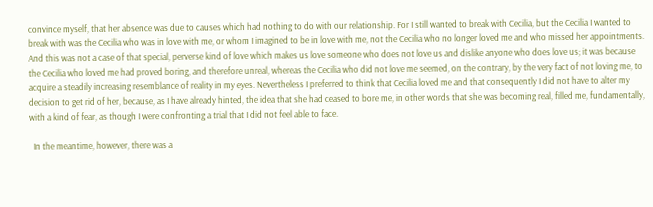convince myself, that her absence was due to causes which had nothing to do with our relationship. For I still wanted to break with Cecilia, but the Cecilia I wanted to break with was the Cecilia who was in love with me, or whom I imagined to be in love with me, not the Cecilia who no longer loved me and who missed her appointments. And this was not a case of that special, perverse kind of love which makes us love someone who does not love us and dislike anyone who does love us; it was because the Cecilia who loved me had proved boring, and therefore unreal, whereas the Cecilia who did not love me seemed, on the contrary, by the very fact of not loving me, to acquire a steadily increasing resemblance of reality in my eyes. Nevertheless I preferred to think that Cecilia loved me and that consequently I did not have to alter my decision to get rid of her, because, as I have already hinted, the idea that she had ceased to bore me, in other words that she was becoming real, filled me, fundamentally, with a kind of fear, as though I were confronting a trial that I did not feel able to face.

  In the meantime, however, there was a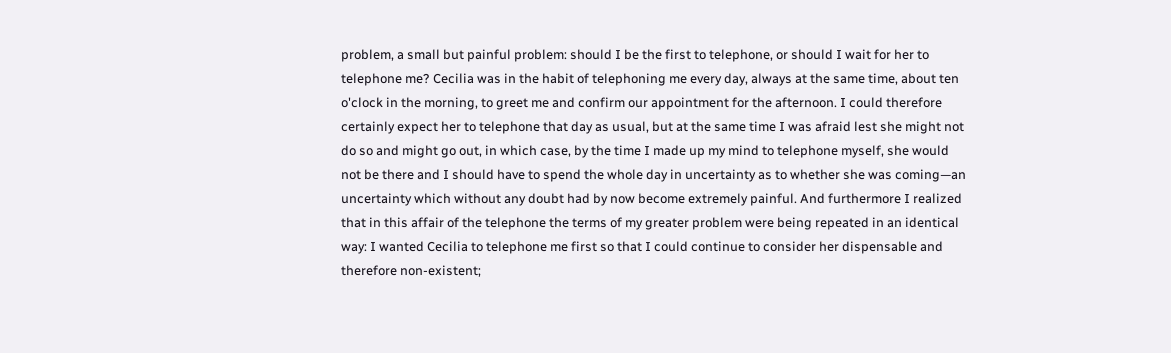problem, a small but painful problem: should I be the first to telephone, or should I wait for her to telephone me? Cecilia was in the habit of telephoning me every day, always at the same time, about ten o'clock in the morning, to greet me and confirm our appointment for the afternoon. I could therefore certainly expect her to telephone that day as usual, but at the same time I was afraid lest she might not do so and might go out, in which case, by the time I made up my mind to telephone myself, she would not be there and I should have to spend the whole day in uncertainty as to whether she was coming—an uncertainty which without any doubt had by now become extremely painful. And furthermore I realized that in this affair of the telephone the terms of my greater problem were being repeated in an identical way: I wanted Cecilia to telephone me first so that I could continue to consider her dispensable and therefore non-existent;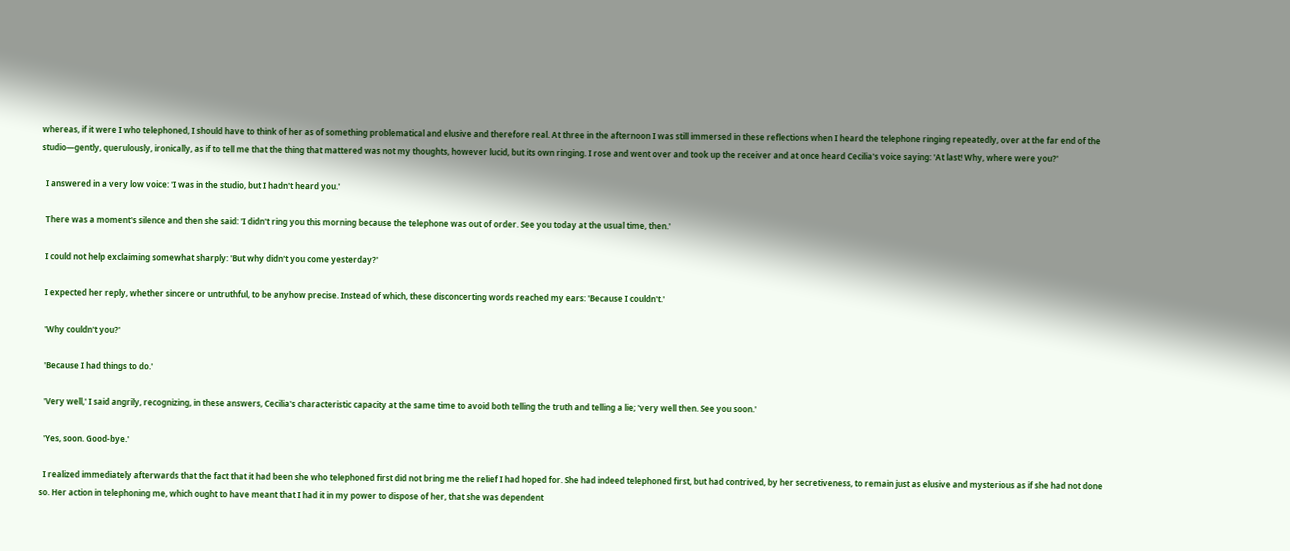whereas, if it were I who telephoned, I should have to think of her as of something problematical and elusive and therefore real. At three in the afternoon I was still immersed in these reflections when I heard the telephone ringing repeatedly, over at the far end of the studio—gently, querulously, ironically, as if to tell me that the thing that mattered was not my thoughts, however lucid, but its own ringing. I rose and went over and took up the receiver and at once heard Cecilia's voice saying: 'At last! Why, where were you?'

  I answered in a very low voice: 'I was in the studio, but I hadn't heard you.'

  There was a moment's silence and then she said: 'I didn't ring you this morning because the telephone was out of order. See you today at the usual time, then.'

  I could not help exclaiming somewhat sharply: 'But why didn't you come yesterday?'

  I expected her reply, whether sincere or untruthful, to be anyhow precise. Instead of which, these disconcerting words reached my ears: 'Because I couldn't.'

  'Why couldn't you?'

  'Because I had things to do.'

  'Very well,' I said angrily, recognizing, in these answers, Cecilia's characteristic capacity at the same time to avoid both telling the truth and telling a lie; 'very well then. See you soon.'

  'Yes, soon. Good-bye.'

  I realized immediately afterwards that the fact that it had been she who telephoned first did not bring me the relief I had hoped for. She had indeed telephoned first, but had contrived, by her secretiveness, to remain just as elusive and mysterious as if she had not done so. Her action in telephoning me, which ought to have meant that I had it in my power to dispose of her, that she was dependent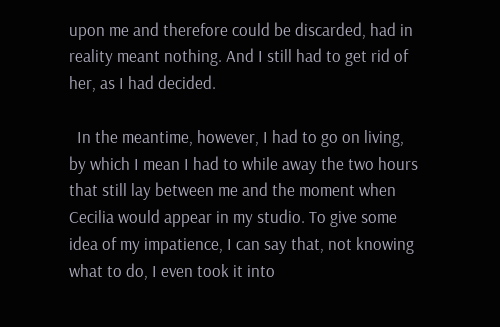upon me and therefore could be discarded, had in reality meant nothing. And I still had to get rid of her, as I had decided.

  In the meantime, however, I had to go on living, by which I mean I had to while away the two hours that still lay between me and the moment when Cecilia would appear in my studio. To give some idea of my impatience, I can say that, not knowing what to do, I even took it into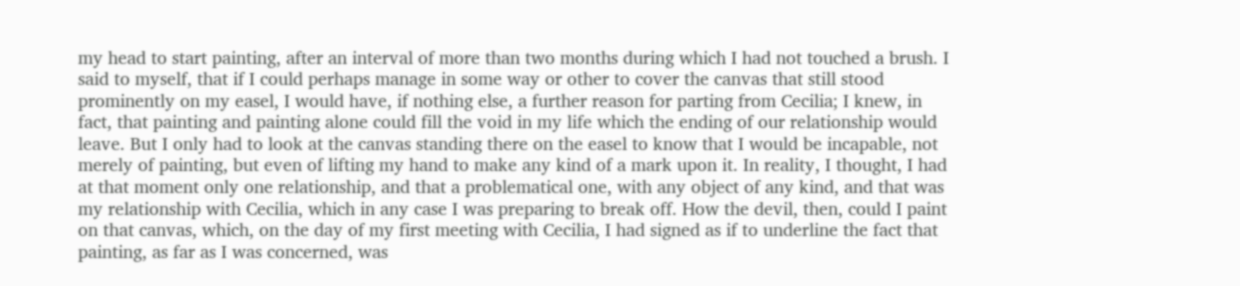my head to start painting, after an interval of more than two months during which I had not touched a brush. I said to myself, that if I could perhaps manage in some way or other to cover the canvas that still stood prominently on my easel, I would have, if nothing else, a further reason for parting from Cecilia; I knew, in fact, that painting and painting alone could fill the void in my life which the ending of our relationship would leave. But I only had to look at the canvas standing there on the easel to know that I would be incapable, not merely of painting, but even of lifting my hand to make any kind of a mark upon it. In reality, I thought, I had at that moment only one relationship, and that a problematical one, with any object of any kind, and that was my relationship with Cecilia, which in any case I was preparing to break off. How the devil, then, could I paint on that canvas, which, on the day of my first meeting with Cecilia, I had signed as if to underline the fact that painting, as far as I was concerned, was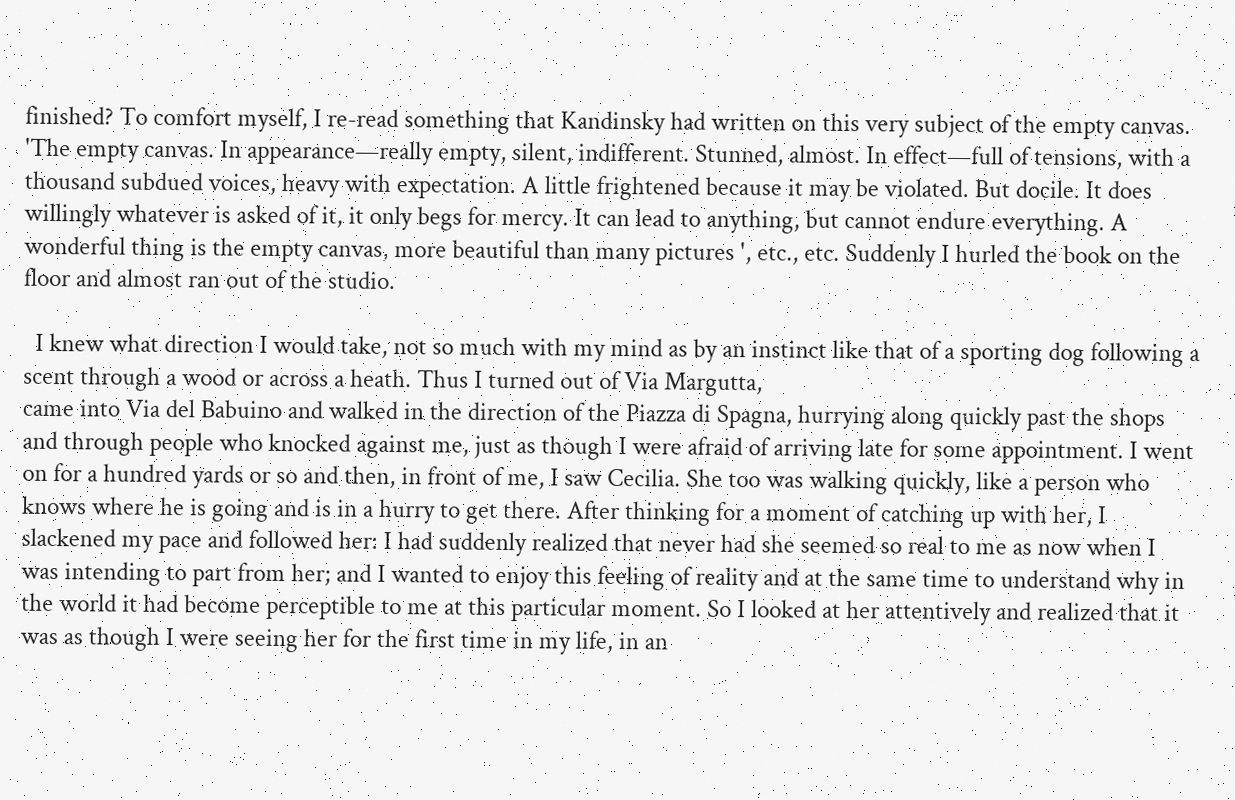finished? To comfort myself, I re-read something that Kandinsky had written on this very subject of the empty canvas. 'The empty canvas. In appearance—really empty, silent, indifferent. Stunned, almost. In effect—full of tensions, with a thousand subdued voices, heavy with expectation. A little frightened because it may be violated. But docile. It does willingly whatever is asked of it, it only begs for mercy. It can lead to anything, but cannot endure everything. A wonderful thing is the empty canvas, more beautiful than many pictures ', etc., etc. Suddenly I hurled the book on the floor and almost ran out of the studio.

  I knew what direction I would take, not so much with my mind as by an instinct like that of a sporting dog following a scent through a wood or across a heath. Thus I turned out of Via Margutta,
came into Via del Babuino and walked in the direction of the Piazza di Spagna, hurrying along quickly past the shops and through people who knocked against me, just as though I were afraid of arriving late for some appointment. I went on for a hundred yards or so and then, in front of me, I saw Cecilia. She too was walking quickly, like a person who knows where he is going and is in a hurry to get there. After thinking for a moment of catching up with her, I slackened my pace and followed her: I had suddenly realized that never had she seemed so real to me as now when I was intending to part from her; and I wanted to enjoy this feeling of reality and at the same time to understand why in the world it had become perceptible to me at this particular moment. So I looked at her attentively and realized that it was as though I were seeing her for the first time in my life, in an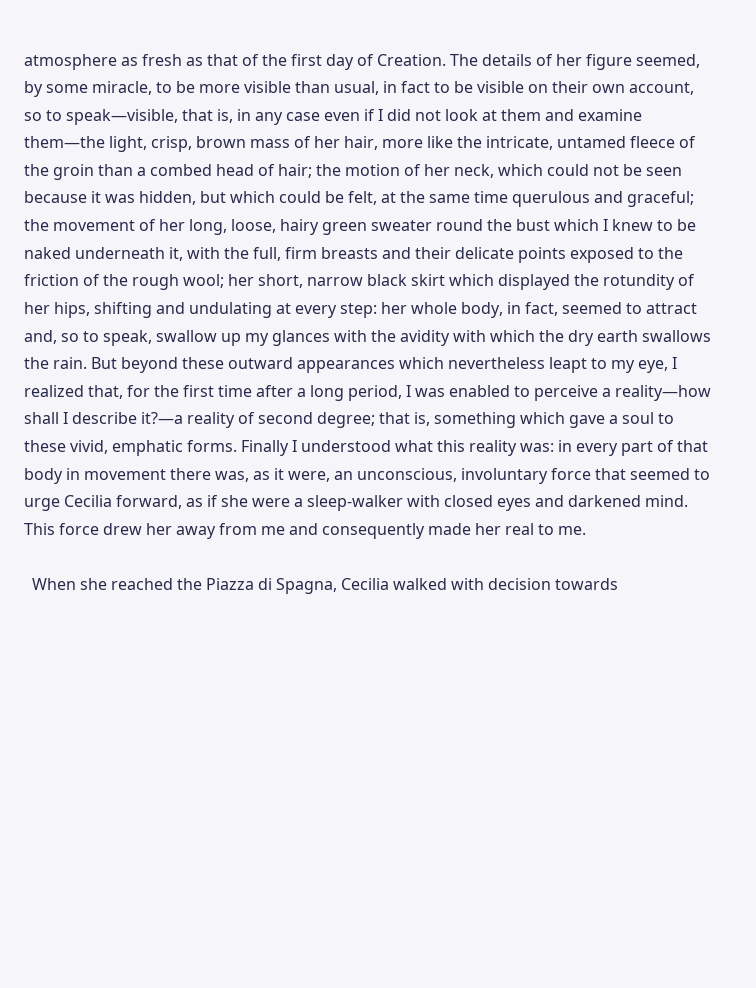atmosphere as fresh as that of the first day of Creation. The details of her figure seemed, by some miracle, to be more visible than usual, in fact to be visible on their own account, so to speak—visible, that is, in any case even if I did not look at them and examine them—the light, crisp, brown mass of her hair, more like the intricate, untamed fleece of the groin than a combed head of hair; the motion of her neck, which could not be seen because it was hidden, but which could be felt, at the same time querulous and graceful; the movement of her long, loose, hairy green sweater round the bust which I knew to be naked underneath it, with the full, firm breasts and their delicate points exposed to the friction of the rough wool; her short, narrow black skirt which displayed the rotundity of her hips, shifting and undulating at every step: her whole body, in fact, seemed to attract and, so to speak, swallow up my glances with the avidity with which the dry earth swallows the rain. But beyond these outward appearances which nevertheless leapt to my eye, I realized that, for the first time after a long period, I was enabled to perceive a reality—how shall I describe it?—a reality of second degree; that is, something which gave a soul to these vivid, emphatic forms. Finally I understood what this reality was: in every part of that body in movement there was, as it were, an unconscious, involuntary force that seemed to urge Cecilia forward, as if she were a sleep-walker with closed eyes and darkened mind. This force drew her away from me and consequently made her real to me.

  When she reached the Piazza di Spagna, Cecilia walked with decision towards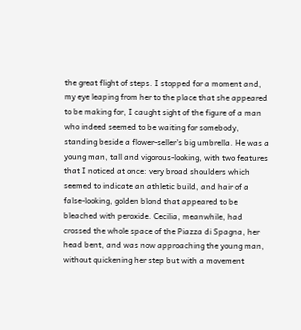the great flight of steps. I stopped for a moment and, my eye leaping from her to the place that she appeared to be making for, I caught sight of the figure of a man who indeed seemed to be waiting for somebody, standing beside a flower-seller's big umbrella. He was a young man, tall and vigorous-looking, with two features that I noticed at once: very broad shoulders which seemed to indicate an athletic build, and hair of a false-looking, golden blond that appeared to be bleached with peroxide. Cecilia, meanwhile, had crossed the whole space of the Piazza di Spagna, her head bent, and was now approaching the young man, without quickening her step but with a movement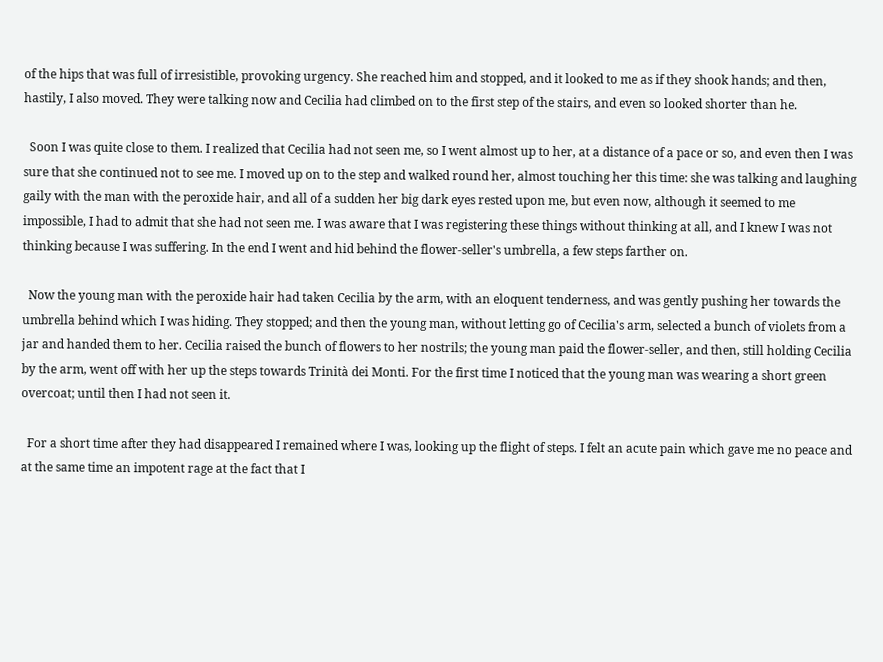of the hips that was full of irresistible, provoking urgency. She reached him and stopped, and it looked to me as if they shook hands; and then, hastily, I also moved. They were talking now and Cecilia had climbed on to the first step of the stairs, and even so looked shorter than he.

  Soon I was quite close to them. I realized that Cecilia had not seen me, so I went almost up to her, at a distance of a pace or so, and even then I was sure that she continued not to see me. I moved up on to the step and walked round her, almost touching her this time: she was talking and laughing gaily with the man with the peroxide hair, and all of a sudden her big dark eyes rested upon me, but even now, although it seemed to me impossible, I had to admit that she had not seen me. I was aware that I was registering these things without thinking at all, and I knew I was not thinking because I was suffering. In the end I went and hid behind the flower-seller's umbrella, a few steps farther on.

  Now the young man with the peroxide hair had taken Cecilia by the arm, with an eloquent tenderness, and was gently pushing her towards the umbrella behind which I was hiding. They stopped; and then the young man, without letting go of Cecilia's arm, selected a bunch of violets from a jar and handed them to her. Cecilia raised the bunch of flowers to her nostrils; the young man paid the flower-seller, and then, still holding Cecilia by the arm, went off with her up the steps towards Trinità dei Monti. For the first time I noticed that the young man was wearing a short green overcoat; until then I had not seen it.

  For a short time after they had disappeared I remained where I was, looking up the flight of steps. I felt an acute pain which gave me no peace and at the same time an impotent rage at the fact that I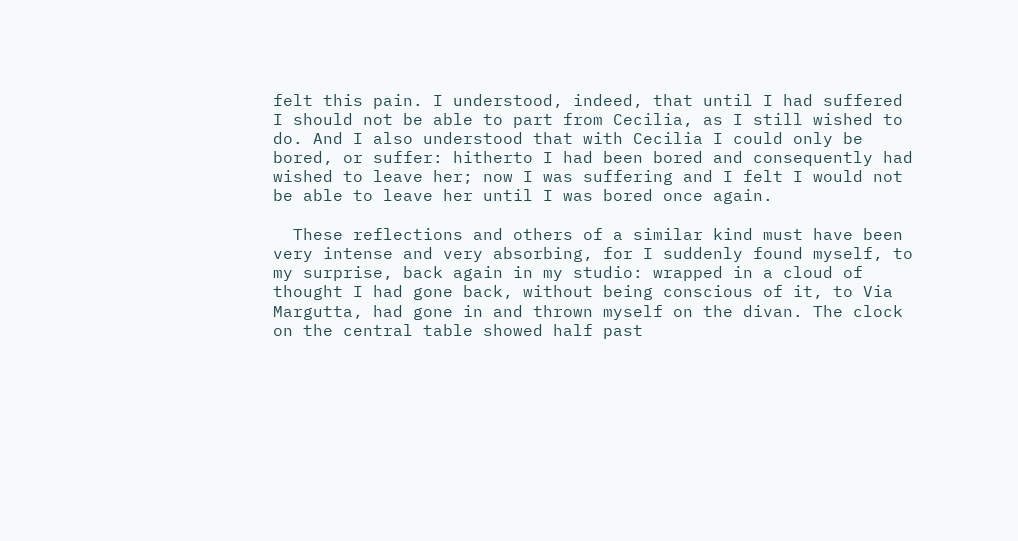felt this pain. I understood, indeed, that until I had suffered I should not be able to part from Cecilia, as I still wished to do. And I also understood that with Cecilia I could only be bored, or suffer: hitherto I had been bored and consequently had wished to leave her; now I was suffering and I felt I would not be able to leave her until I was bored once again.

  These reflections and others of a similar kind must have been very intense and very absorbing, for I suddenly found myself, to my surprise, back again in my studio: wrapped in a cloud of thought I had gone back, without being conscious of it, to Via Margutta, had gone in and thrown myself on the divan. The clock on the central table showed half past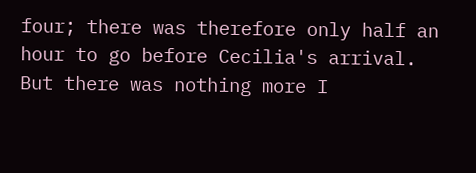four; there was therefore only half an hour to go before Cecilia's arrival. But there was nothing more I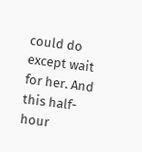could do except wait for her. And this half-hour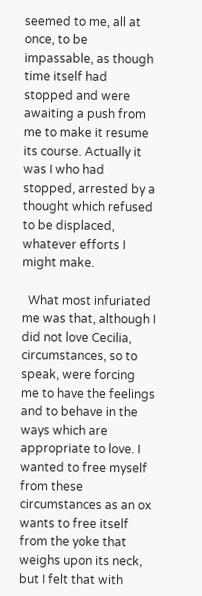seemed to me, all at once, to be impassable, as though time itself had stopped and were awaiting a push from me to make it resume its course. Actually it was I who had stopped, arrested by a thought which refused to be displaced, whatever efforts I might make.

  What most infuriated me was that, although I did not love Cecilia, circumstances, so to speak, were forcing me to have the feelings and to behave in the ways which are appropriate to love. I wanted to free myself from these circumstances as an ox wants to free itself from the yoke that weighs upon its neck, but I felt that with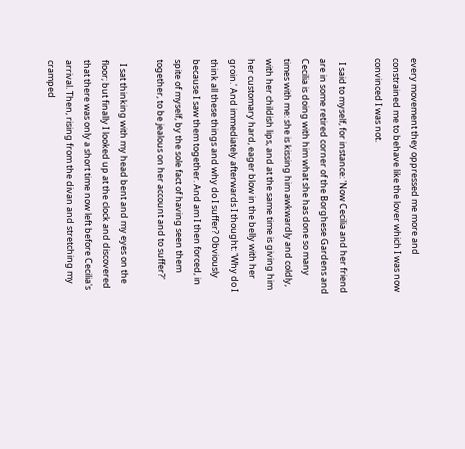every movement they oppressed me more and constrained me to behave like the lover which I was now convinced I was not.

  I said to myself, for instance: 'Now Cecilia and her friend are in some retired corner of the Borghese Gardens and Cecilia is doing with him what she has done so many times with me: she is kissing him awkwardly and coldly, with her childish lips, and at the same time is giving him her customary hard, eager blow in the belly with her groin.' And immediately afterwards I thought: 'Why do I think all these things and why do I suffer? Obviously because I saw them together. And am I then forced, in spite of myself, by the sole fact of having seen them together, to be jealous on her account and to suffer?'

  I sat thinking with my head bent and my eyes on the floor; but finally I looked up at the clock and discovered that there was only a short time now left before Cecilia's arrival. Then, rising from the divan and stretching my cramped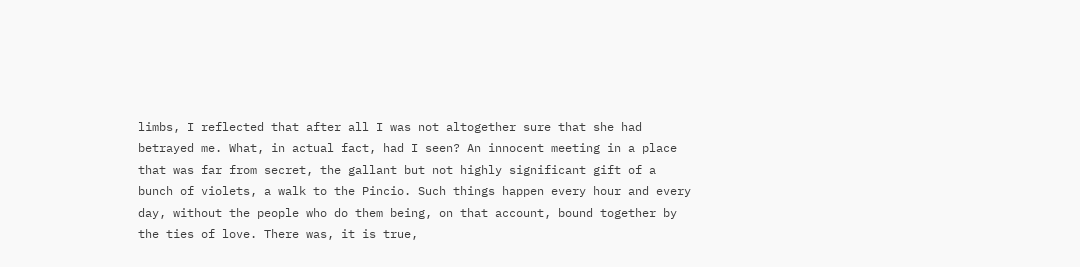limbs, I reflected that after all I was not altogether sure that she had betrayed me. What, in actual fact, had I seen? An innocent meeting in a place that was far from secret, the gallant but not highly significant gift of a bunch of violets, a walk to the Pincio. Such things happen every hour and every day, without the people who do them being, on that account, bound together by the ties of love. There was, it is true,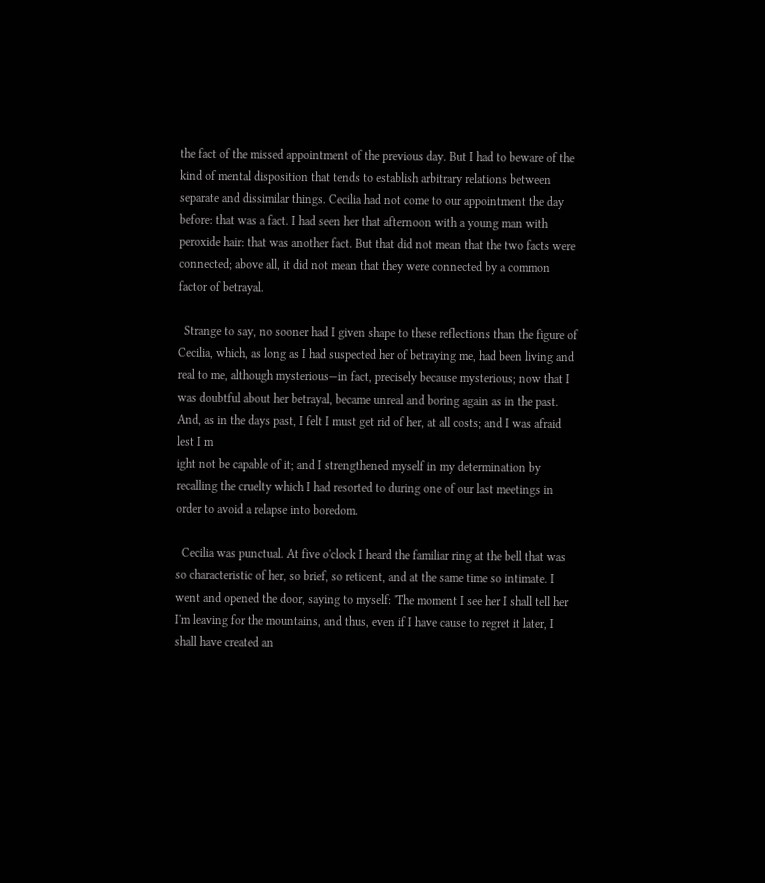the fact of the missed appointment of the previous day. But I had to beware of the kind of mental disposition that tends to establish arbitrary relations between separate and dissimilar things. Cecilia had not come to our appointment the day before: that was a fact. I had seen her that afternoon with a young man with peroxide hair: that was another fact. But that did not mean that the two facts were connected; above all, it did not mean that they were connected by a common factor of betrayal.

  Strange to say, no sooner had I given shape to these reflections than the figure of Cecilia, which, as long as I had suspected her of betraying me, had been living and real to me, although mysterious—in fact, precisely because mysterious; now that I was doubtful about her betrayal, became unreal and boring again as in the past. And, as in the days past, I felt I must get rid of her, at all costs; and I was afraid lest I m
ight not be capable of it; and I strengthened myself in my determination by recalling the cruelty which I had resorted to during one of our last meetings in order to avoid a relapse into boredom.

  Cecilia was punctual. At five o'clock I heard the familiar ring at the bell that was so characteristic of her, so brief, so reticent, and at the same time so intimate. I went and opened the door, saying to myself: 'The moment I see her I shall tell her I'm leaving for the mountains, and thus, even if I have cause to regret it later, I shall have created an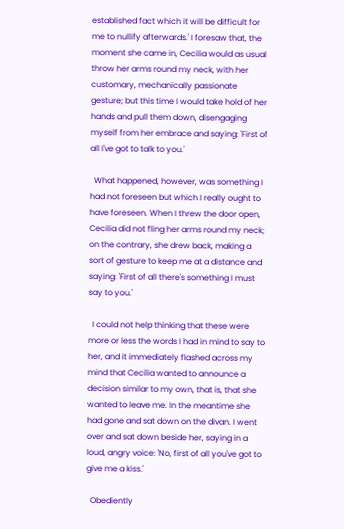established fact which it will be difficult for me to nullify afterwards.' I foresaw that, the moment she came in, Cecilia would as usual throw her arms round my neck, with her customary, mechanically passionate gesture; but this time I would take hold of her hands and pull them down, disengaging myself from her embrace and saying: 'First of all I've got to talk to you.'

  What happened, however, was something I had not foreseen but which I really ought to have foreseen. When I threw the door open, Cecilia did not fling her arms round my neck; on the contrary, she drew back, making a sort of gesture to keep me at a distance and saying: 'First of all there's something I must say to you.'

  I could not help thinking that these were more or less the words I had in mind to say to her, and it immediately flashed across my mind that Cecilia wanted to announce a decision similar to my own, that is, that she wanted to leave me. In the meantime she had gone and sat down on the divan. I went over and sat down beside her, saying in a loud, angry voice: 'No, first of all you've got to give me a kiss.'

  Obediently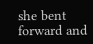she bent forward and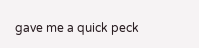gave me a quick peck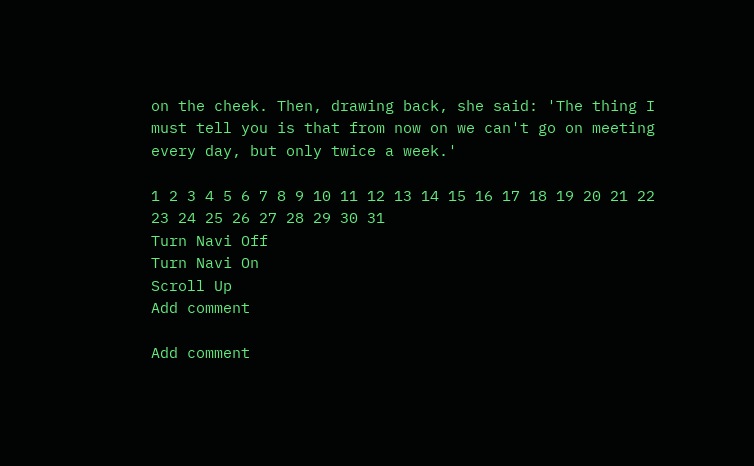on the cheek. Then, drawing back, she said: 'The thing I must tell you is that from now on we can't go on meeting every day, but only twice a week.'

1 2 3 4 5 6 7 8 9 10 11 12 13 14 15 16 17 18 19 20 21 22 23 24 25 26 27 28 29 30 31
Turn Navi Off
Turn Navi On
Scroll Up
Add comment

Add comment